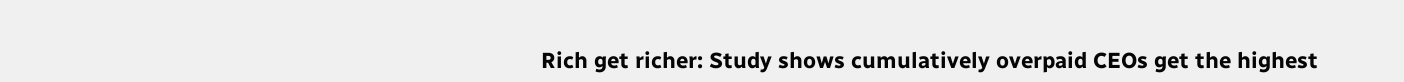Rich get richer: Study shows cumulatively overpaid CEOs get the highest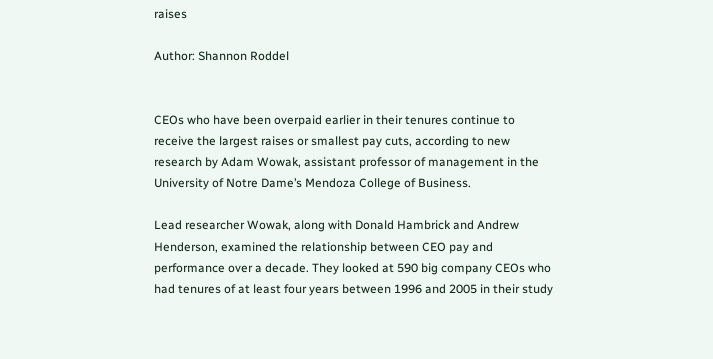raises

Author: Shannon Roddel


CEOs who have been overpaid earlier in their tenures continue to receive the largest raises or smallest pay cuts, according to new research by Adam Wowak, assistant professor of management in the University of Notre Dame’s Mendoza College of Business.

Lead researcher Wowak, along with Donald Hambrick and Andrew Henderson, examined the relationship between CEO pay and performance over a decade. They looked at 590 big company CEOs who had tenures of at least four years between 1996 and 2005 in their study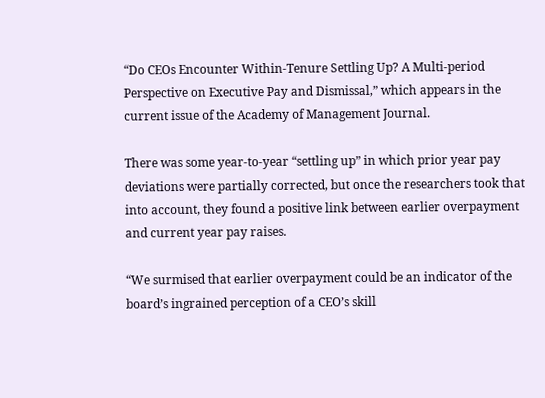“Do CEOs Encounter Within-Tenure Settling Up? A Multi-period Perspective on Executive Pay and Dismissal,” which appears in the current issue of the Academy of Management Journal.

There was some year-to-year “settling up” in which prior year pay deviations were partially corrected, but once the researchers took that into account, they found a positive link between earlier overpayment and current year pay raises.

“We surmised that earlier overpayment could be an indicator of the board’s ingrained perception of a CEO’s skill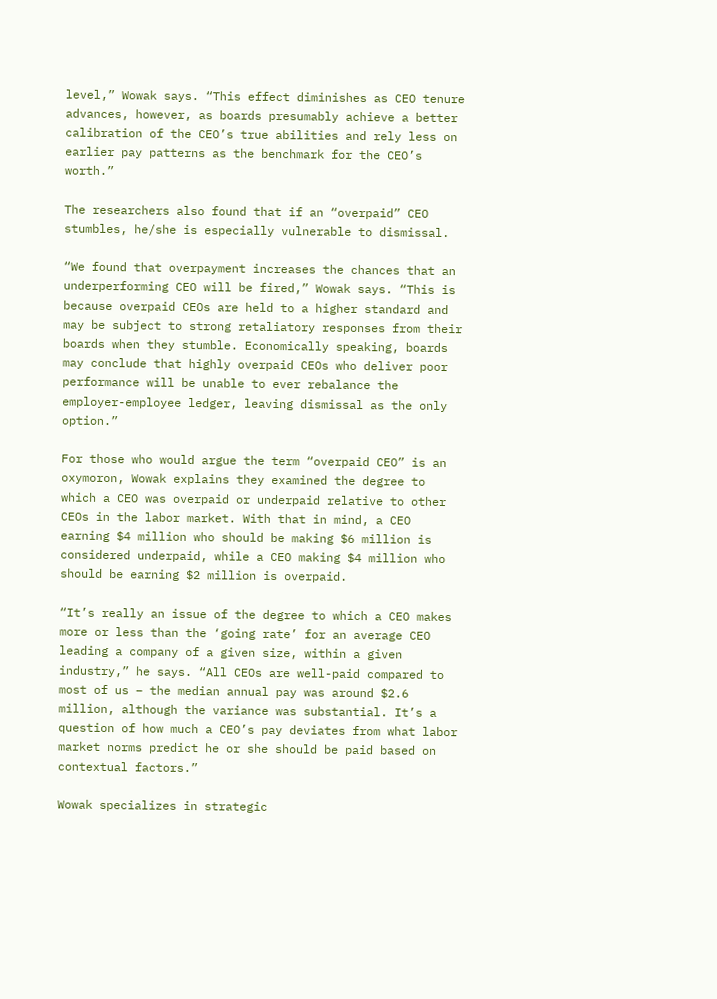level,” Wowak says. “This effect diminishes as CEO tenure advances, however, as boards presumably achieve a better calibration of the CEO’s true abilities and rely less on earlier pay patterns as the benchmark for the CEO’s worth.”

The researchers also found that if an “overpaid” CEO stumbles, he/she is especially vulnerable to dismissal.

“We found that overpayment increases the chances that an underperforming CEO will be fired,” Wowak says. “This is because overpaid CEOs are held to a higher standard and may be subject to strong retaliatory responses from their boards when they stumble. Economically speaking, boards may conclude that highly overpaid CEOs who deliver poor performance will be unable to ever rebalance the employer-employee ledger, leaving dismissal as the only option.”

For those who would argue the term “overpaid CEO” is an oxymoron, Wowak explains they examined the degree to which a CEO was overpaid or underpaid relative to other CEOs in the labor market. With that in mind, a CEO earning $4 million who should be making $6 million is considered underpaid, while a CEO making $4 million who should be earning $2 million is overpaid.

“It’s really an issue of the degree to which a CEO makes more or less than the ‘going rate’ for an average CEO leading a company of a given size, within a given industry,” he says. “All CEOs are well-paid compared to most of us – the median annual pay was around $2.6 million, although the variance was substantial. It’s a question of how much a CEO’s pay deviates from what labor market norms predict he or she should be paid based on contextual factors.”

Wowak specializes in strategic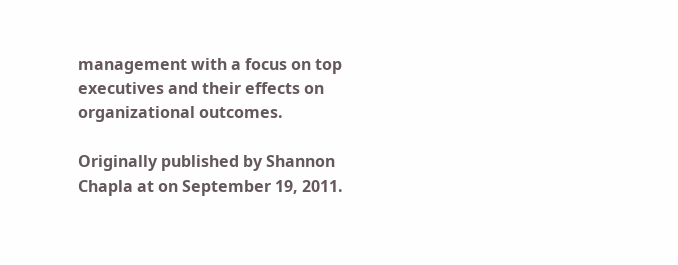management with a focus on top executives and their effects on organizational outcomes.

Originally published by Shannon Chapla at on September 19, 2011.